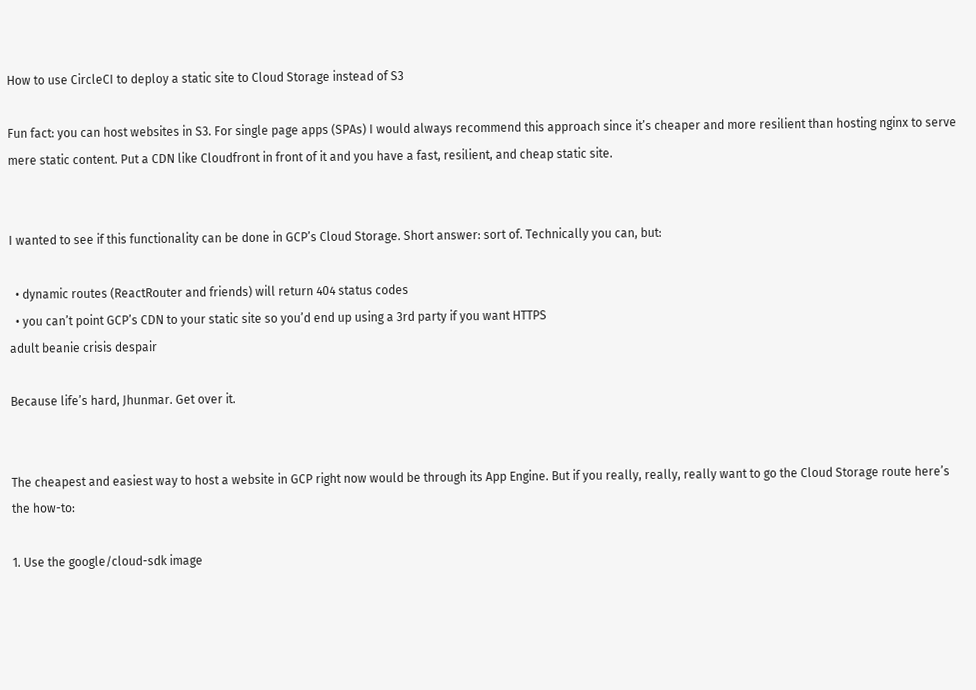How to use CircleCI to deploy a static site to Cloud Storage instead of S3

Fun fact: you can host websites in S3. For single page apps (SPAs) I would always recommend this approach since it’s cheaper and more resilient than hosting nginx to serve mere static content. Put a CDN like Cloudfront in front of it and you have a fast, resilient, and cheap static site.


I wanted to see if this functionality can be done in GCP’s Cloud Storage. Short answer: sort of. Technically you can, but:

  • dynamic routes (ReactRouter and friends) will return 404 status codes
  • you can’t point GCP’s CDN to your static site so you’d end up using a 3rd party if you want HTTPS
adult beanie crisis despair

Because life’s hard, Jhunmar. Get over it.


The cheapest and easiest way to host a website in GCP right now would be through its App Engine. But if you really, really, really want to go the Cloud Storage route here’s the how-to:

1. Use the google/cloud-sdk image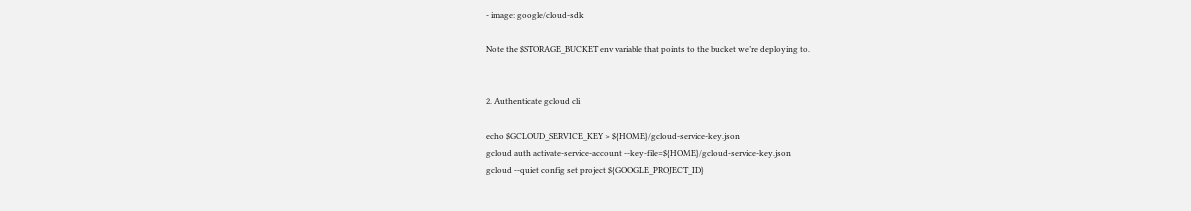- image: google/cloud-sdk

Note the $STORAGE_BUCKET env variable that points to the bucket we’re deploying to.


2. Authenticate gcloud cli

echo $GCLOUD_SERVICE_KEY > ${HOME}/gcloud-service-key.json
gcloud auth activate-service-account --key-file=${HOME}/gcloud-service-key.json
gcloud --quiet config set project ${GOOGLE_PROJECT_ID}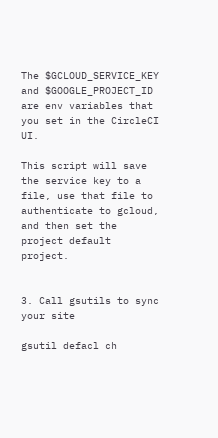The $GCLOUD_SERVICE_KEY and $GOOGLE_PROJECT_ID are env variables that you set in the CircleCI UI.

This script will save the service key to a file, use that file to authenticate to gcloud, and then set the project default project.


3. Call gsutils to sync your site

gsutil defacl ch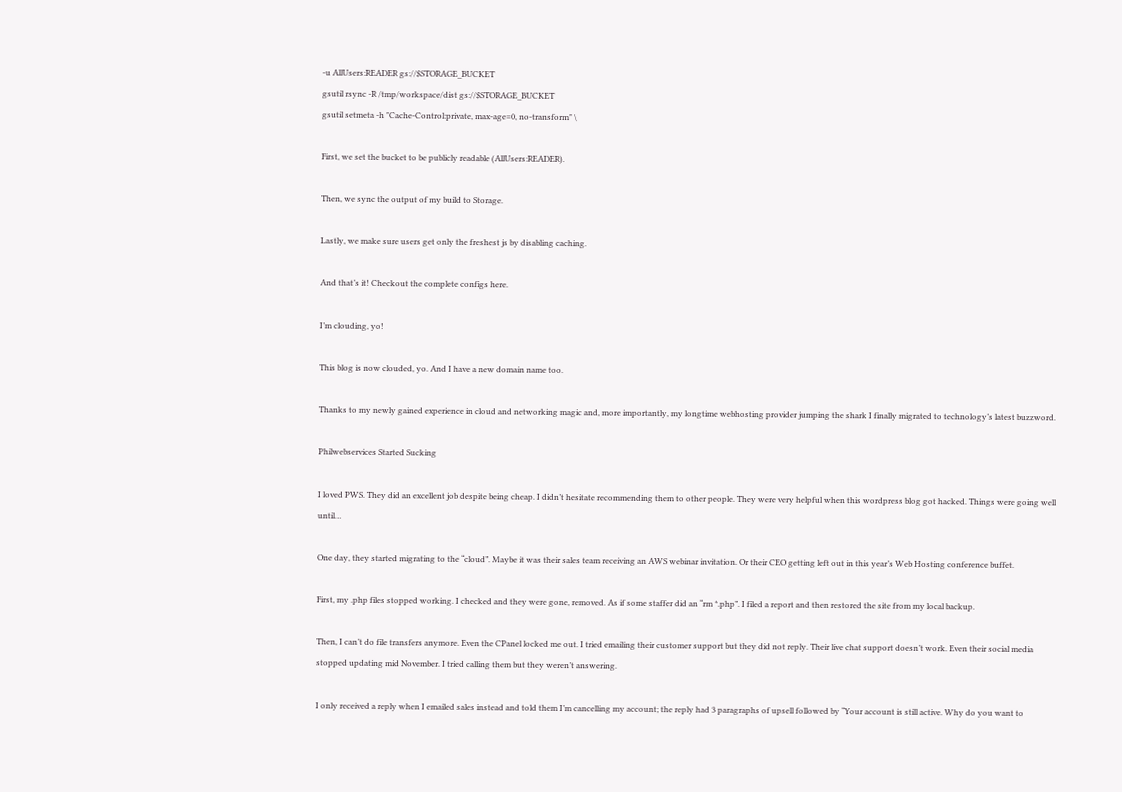-u AllUsers:READER gs://$STORAGE_BUCKET
gsutil rsync -R /tmp/workspace/dist gs://$STORAGE_BUCKET
gsutil setmeta -h "Cache-Control:private, max-age=0, no-transform" \

First, we set the bucket to be publicly readable (AllUsers:READER).

Then, we sync the output of my build to Storage.

Lastly, we make sure users get only the freshest js by disabling caching.

And that’s it! Checkout the complete configs here.

I’m clouding, yo!

This blog is now clouded, yo. And I have a new domain name too.

Thanks to my newly gained experience in cloud and networking magic and, more importantly, my longtime webhosting provider jumping the shark I finally migrated to technology’s latest buzzword.

Philwebservices Started Sucking

I loved PWS. They did an excellent job despite being cheap. I didn’t hesitate recommending them to other people. They were very helpful when this wordpress blog got hacked. Things were going well until…

One day, they started migrating to the “cloud”. Maybe it was their sales team receiving an AWS webinar invitation. Or their CEO getting left out in this year’s Web Hosting conference buffet.

First, my .php files stopped working. I checked and they were gone, removed. As if some staffer did an “rm *.php”. I filed a report and then restored the site from my local backup.

Then, I can’t do file transfers anymore. Even the CPanel locked me out. I tried emailing their customer support but they did not reply. Their live chat support doesn’t work. Even their social media stopped updating mid November. I tried calling them but they weren’t answering.

I only received a reply when I emailed sales instead and told them I’m cancelling my account; the reply had 3 paragraphs of upsell followed by “Your account is still active. Why do you want to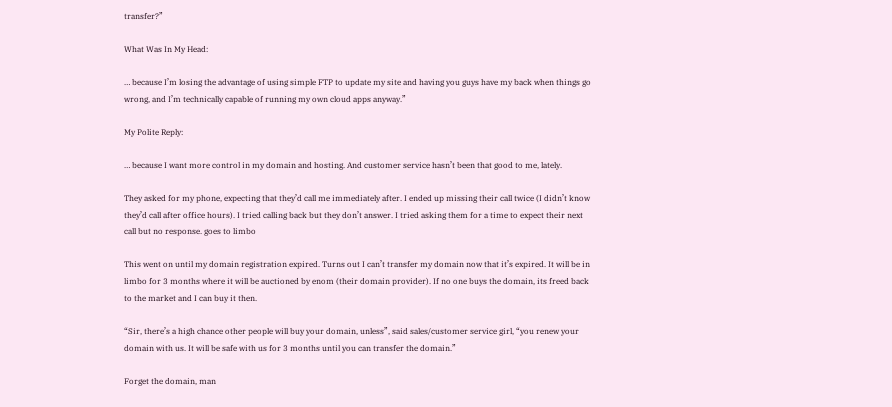transfer?”

What Was In My Head:

… because I’m losing the advantage of using simple FTP to update my site and having you guys have my back when things go wrong, and I’m technically capable of running my own cloud apps anyway.”

My Polite Reply:

… because I want more control in my domain and hosting. And customer service hasn’t been that good to me, lately.

They asked for my phone, expecting that they’d call me immediately after. I ended up missing their call twice (I didn’t know they’d call after office hours). I tried calling back but they don’t answer. I tried asking them for a time to expect their next call but no response. goes to limbo

This went on until my domain registration expired. Turns out I can’t transfer my domain now that it’s expired. It will be in limbo for 3 months where it will be auctioned by enom (their domain provider). If no one buys the domain, its freed back to the market and I can buy it then.

“Sir, there’s a high chance other people will buy your domain, unless”, said sales/customer service girl, “you renew your domain with us. It will be safe with us for 3 months until you can transfer the domain.”

Forget the domain, man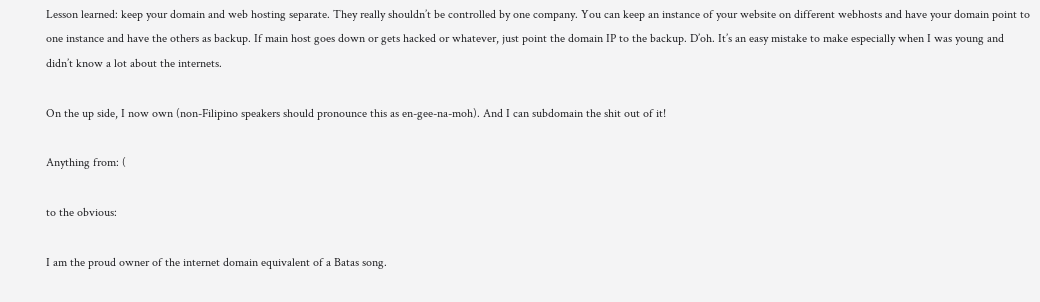Lesson learned: keep your domain and web hosting separate. They really shouldn’t be controlled by one company. You can keep an instance of your website on different webhosts and have your domain point to one instance and have the others as backup. If main host goes down or gets hacked or whatever, just point the domain IP to the backup. D’oh. It’s an easy mistake to make especially when I was young and didn’t know a lot about the internets.

On the up side, I now own (non-Filipino speakers should pronounce this as en-gee-na-moh). And I can subdomain the shit out of it!

Anything from: (

to the obvious:

I am the proud owner of the internet domain equivalent of a Batas song.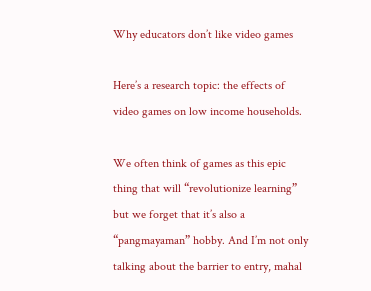Why educators don’t like video games

Here’s a research topic: the effects of video games on low income households.

We often think of games as this epic thing that will “revolutionize learning” but we forget that it’s also a “pangmayaman” hobby. And I’m not only talking about the barrier to entry, mahal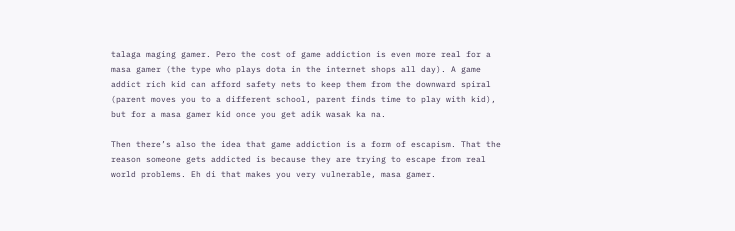talaga maging gamer. Pero the cost of game addiction is even more real for a masa gamer (the type who plays dota in the internet shops all day). A game addict rich kid can afford safety nets to keep them from the downward spiral (parent moves you to a different school, parent finds time to play with kid), but for a masa gamer kid once you get adik wasak ka na.

Then there’s also the idea that game addiction is a form of escapism. That the reason someone gets addicted is because they are trying to escape from real world problems. Eh di that makes you very vulnerable, masa gamer.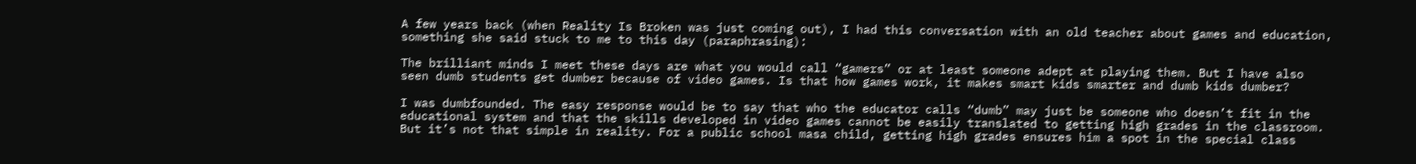A few years back (when Reality Is Broken was just coming out), I had this conversation with an old teacher about games and education, something she said stuck to me to this day (paraphrasing):

The brilliant minds I meet these days are what you would call “gamers” or at least someone adept at playing them. But I have also seen dumb students get dumber because of video games. Is that how games work, it makes smart kids smarter and dumb kids dumber?

I was dumbfounded. The easy response would be to say that who the educator calls “dumb” may just be someone who doesn’t fit in the educational system and that the skills developed in video games cannot be easily translated to getting high grades in the classroom. But it’s not that simple in reality. For a public school masa child, getting high grades ensures him a spot in the special class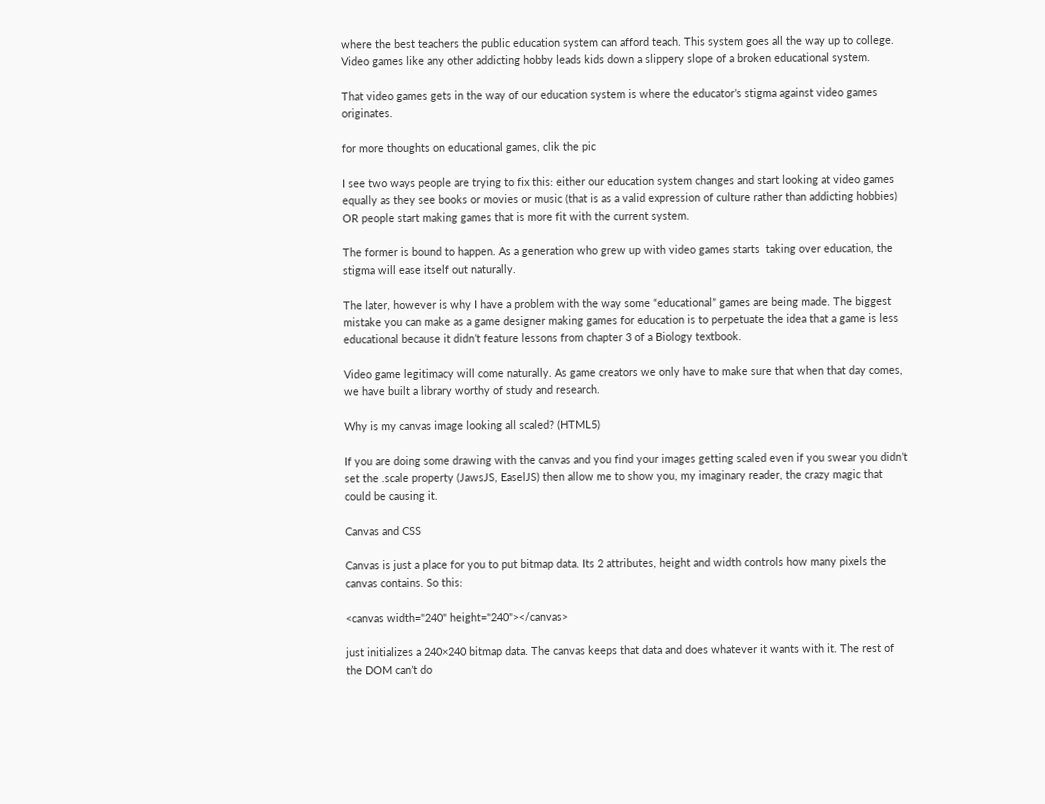where the best teachers the public education system can afford teach. This system goes all the way up to college. Video games like any other addicting hobby leads kids down a slippery slope of a broken educational system.

That video games gets in the way of our education system is where the educator’s stigma against video games originates.

for more thoughts on educational games, clik the pic

I see two ways people are trying to fix this: either our education system changes and start looking at video games equally as they see books or movies or music (that is as a valid expression of culture rather than addicting hobbies) OR people start making games that is more fit with the current system.

The former is bound to happen. As a generation who grew up with video games starts  taking over education, the stigma will ease itself out naturally.

The later, however is why I have a problem with the way some “educational” games are being made. The biggest mistake you can make as a game designer making games for education is to perpetuate the idea that a game is less educational because it didn’t feature lessons from chapter 3 of a Biology textbook.

Video game legitimacy will come naturally. As game creators we only have to make sure that when that day comes, we have built a library worthy of study and research.

Why is my canvas image looking all scaled? (HTML5)

If you are doing some drawing with the canvas and you find your images getting scaled even if you swear you didn’t set the .scale property (JawsJS, EaselJS) then allow me to show you, my imaginary reader, the crazy magic that could be causing it.

Canvas and CSS

Canvas is just a place for you to put bitmap data. Its 2 attributes, height and width controls how many pixels the canvas contains. So this:

<canvas width="240" height="240"></canvas>

just initializes a 240×240 bitmap data. The canvas keeps that data and does whatever it wants with it. The rest of the DOM can’t do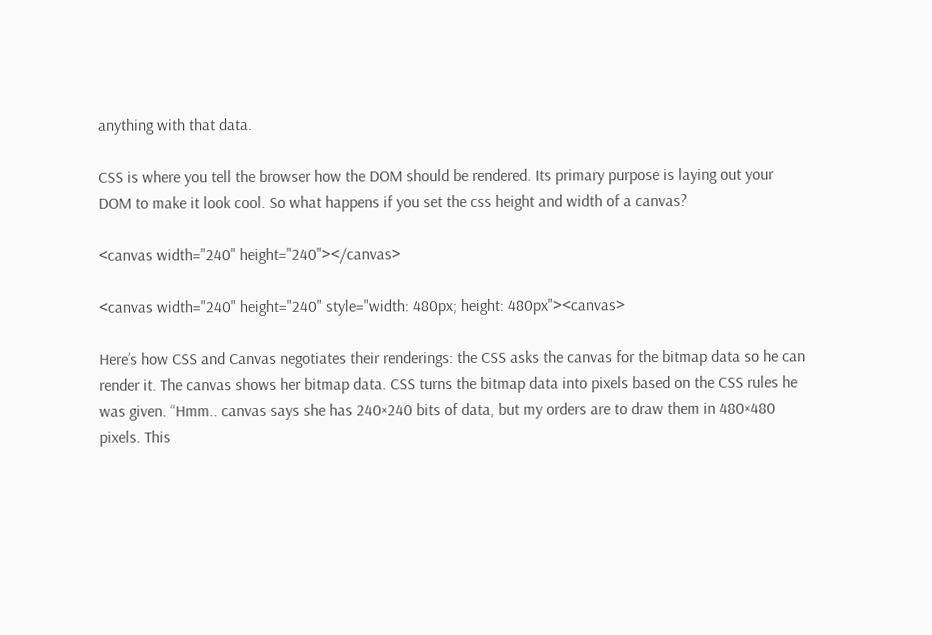anything with that data.

CSS is where you tell the browser how the DOM should be rendered. Its primary purpose is laying out your DOM to make it look cool. So what happens if you set the css height and width of a canvas?

<canvas width="240" height="240"></canvas>

<canvas width="240" height="240" style="width: 480px; height: 480px"><canvas>

Here’s how CSS and Canvas negotiates their renderings: the CSS asks the canvas for the bitmap data so he can render it. The canvas shows her bitmap data. CSS turns the bitmap data into pixels based on the CSS rules he was given. “Hmm.. canvas says she has 240×240 bits of data, but my orders are to draw them in 480×480 pixels. This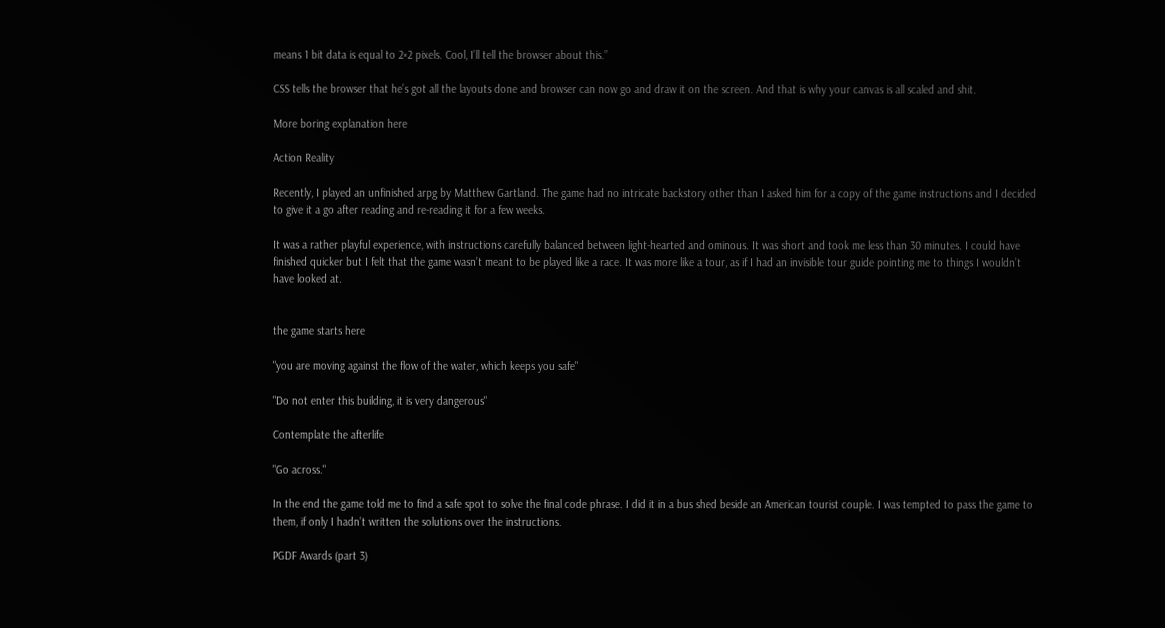means 1 bit data is equal to 2×2 pixels. Cool, I’ll tell the browser about this.”

CSS tells the browser that he’s got all the layouts done and browser can now go and draw it on the screen. And that is why your canvas is all scaled and shit.

More boring explanation here

Action Reality

Recently, I played an unfinished arpg by Matthew Gartland. The game had no intricate backstory other than I asked him for a copy of the game instructions and I decided to give it a go after reading and re-reading it for a few weeks.

It was a rather playful experience, with instructions carefully balanced between light-hearted and ominous. It was short and took me less than 30 minutes. I could have finished quicker but I felt that the game wasn’t meant to be played like a race. It was more like a tour, as if I had an invisible tour guide pointing me to things I wouldn’t have looked at.


the game starts here

"you are moving against the flow of the water, which keeps you safe"

"Do not enter this building, it is very dangerous"

Contemplate the afterlife

"Go across."

In the end the game told me to find a safe spot to solve the final code phrase. I did it in a bus shed beside an American tourist couple. I was tempted to pass the game to them, if only I hadn’t written the solutions over the instructions.

PGDF Awards (part 3)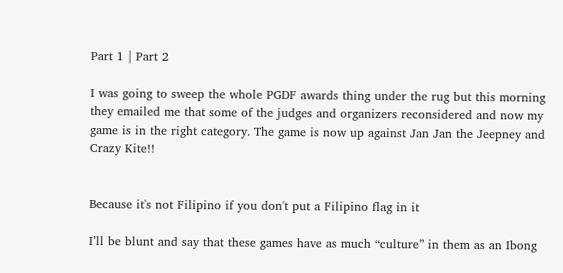Part 1 | Part 2

I was going to sweep the whole PGDF awards thing under the rug but this morning they emailed me that some of the judges and organizers reconsidered and now my game is in the right category. The game is now up against Jan Jan the Jeepney and Crazy Kite!!


Because it's not Filipino if you don't put a Filipino flag in it

I’ll be blunt and say that these games have as much “culture” in them as an Ibong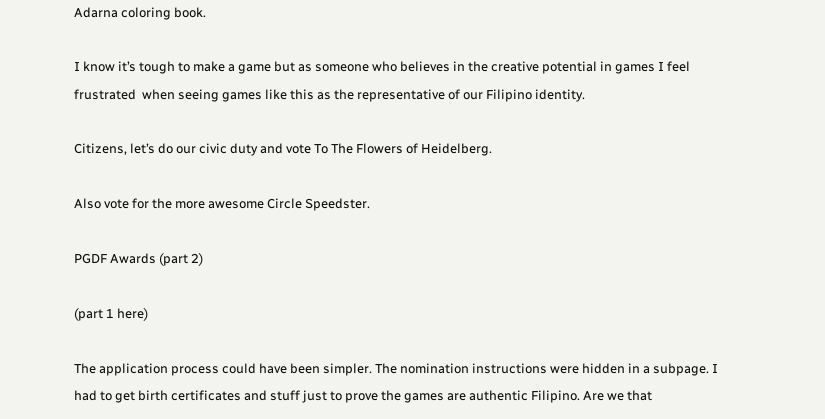Adarna coloring book.

I know it’s tough to make a game but as someone who believes in the creative potential in games I feel frustrated  when seeing games like this as the representative of our Filipino identity.

Citizens, let’s do our civic duty and vote To The Flowers of Heidelberg.

Also vote for the more awesome Circle Speedster.

PGDF Awards (part 2)

(part 1 here)

The application process could have been simpler. The nomination instructions were hidden in a subpage. I had to get birth certificates and stuff just to prove the games are authentic Filipino. Are we that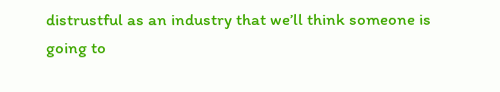distrustful as an industry that we’ll think someone is going to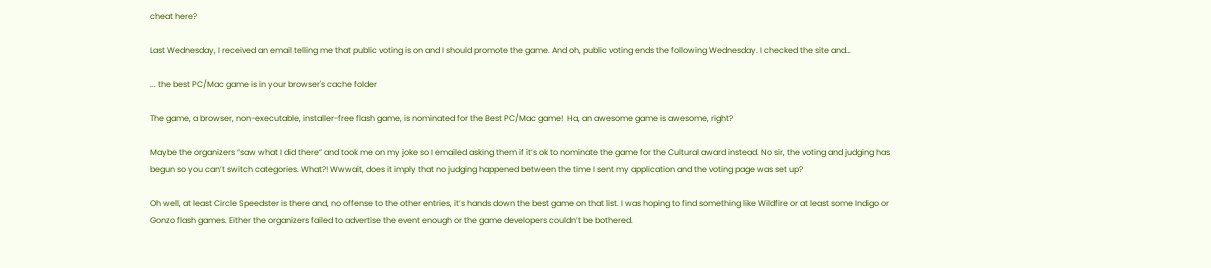cheat here?

Last Wednesday, I received an email telling me that public voting is on and I should promote the game. And oh, public voting ends the following Wednesday. I checked the site and…

... the best PC/Mac game is in your browser's cache folder

The game, a browser, non-executable, installer-free flash game, is nominated for the Best PC/Mac game!  Ha, an awesome game is awesome, right?

Maybe the organizers “saw what I did there” and took me on my joke so I emailed asking them if it’s ok to nominate the game for the Cultural award instead. No sir, the voting and judging has begun so you can’t switch categories. What?! Wwwait, does it imply that no judging happened between the time I sent my application and the voting page was set up?

Oh well, at least Circle Speedster is there and, no offense to the other entries, it’s hands down the best game on that list. I was hoping to find something like Wildfire or at least some Indigo or Gonzo flash games. Either the organizers failed to advertise the event enough or the game developers couldn’t be bothered.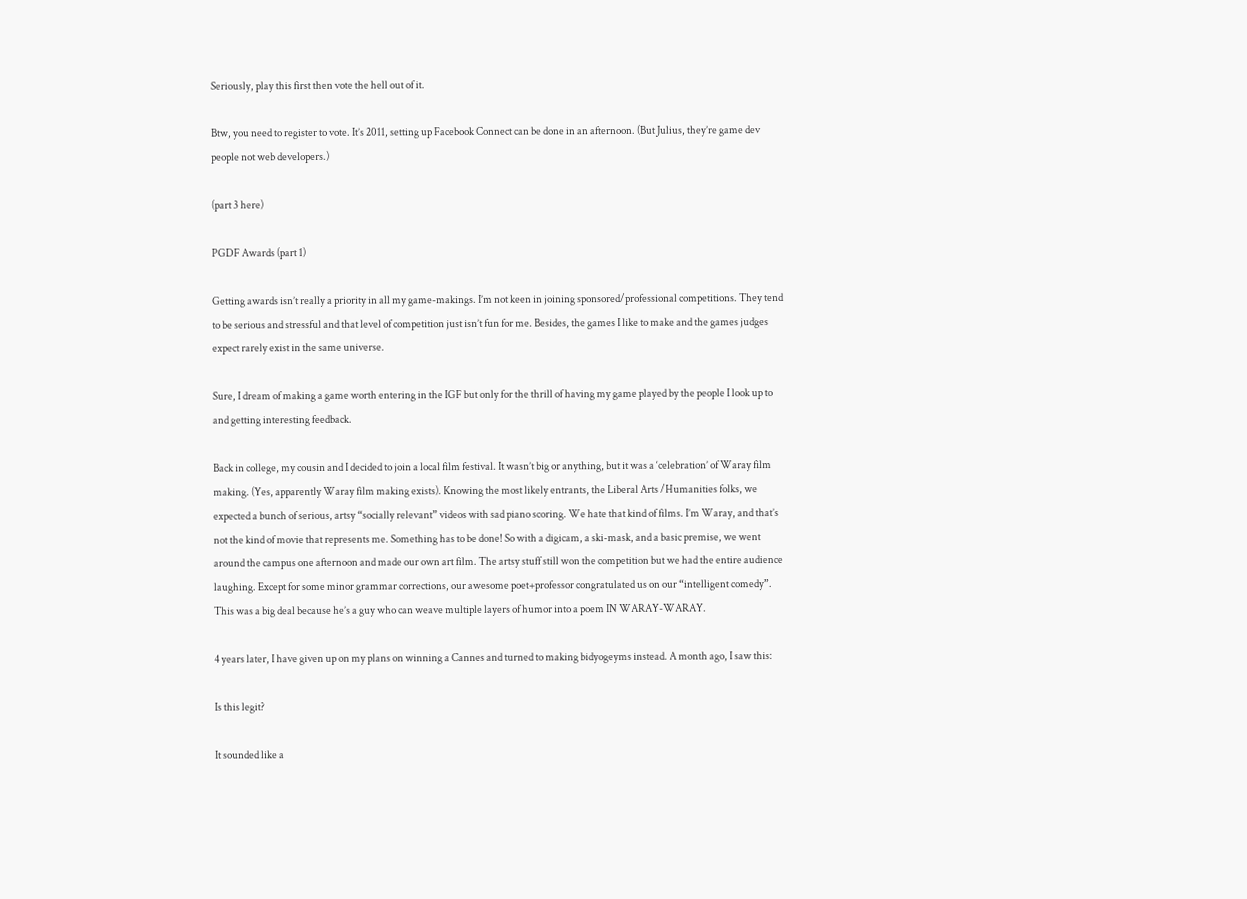Seriously, play this first then vote the hell out of it.

Btw, you need to register to vote. It’s 2011, setting up Facebook Connect can be done in an afternoon. (But Julius, they’re game dev people not web developers.)

(part 3 here)

PGDF Awards (part 1)

Getting awards isn’t really a priority in all my game-makings. I’m not keen in joining sponsored/professional competitions. They tend to be serious and stressful and that level of competition just isn’t fun for me. Besides, the games I like to make and the games judges expect rarely exist in the same universe.

Sure, I dream of making a game worth entering in the IGF but only for the thrill of having my game played by the people I look up to and getting interesting feedback.

Back in college, my cousin and I decided to join a local film festival. It wasn’t big or anything, but it was a ‘celebration’ of Waray film making. (Yes, apparently Waray film making exists). Knowing the most likely entrants, the Liberal Arts /Humanities folks, we expected a bunch of serious, artsy “socially relevant” videos with sad piano scoring. We hate that kind of films. I’m Waray, and that’s not the kind of movie that represents me. Something has to be done! So with a digicam, a ski-mask, and a basic premise, we went around the campus one afternoon and made our own art film. The artsy stuff still won the competition but we had the entire audience laughing. Except for some minor grammar corrections, our awesome poet+professor congratulated us on our “intelligent comedy”. This was a big deal because he’s a guy who can weave multiple layers of humor into a poem IN WARAY-WARAY.

4 years later, I have given up on my plans on winning a Cannes and turned to making bidyogeyms instead. A month ago, I saw this:

Is this legit?

It sounded like a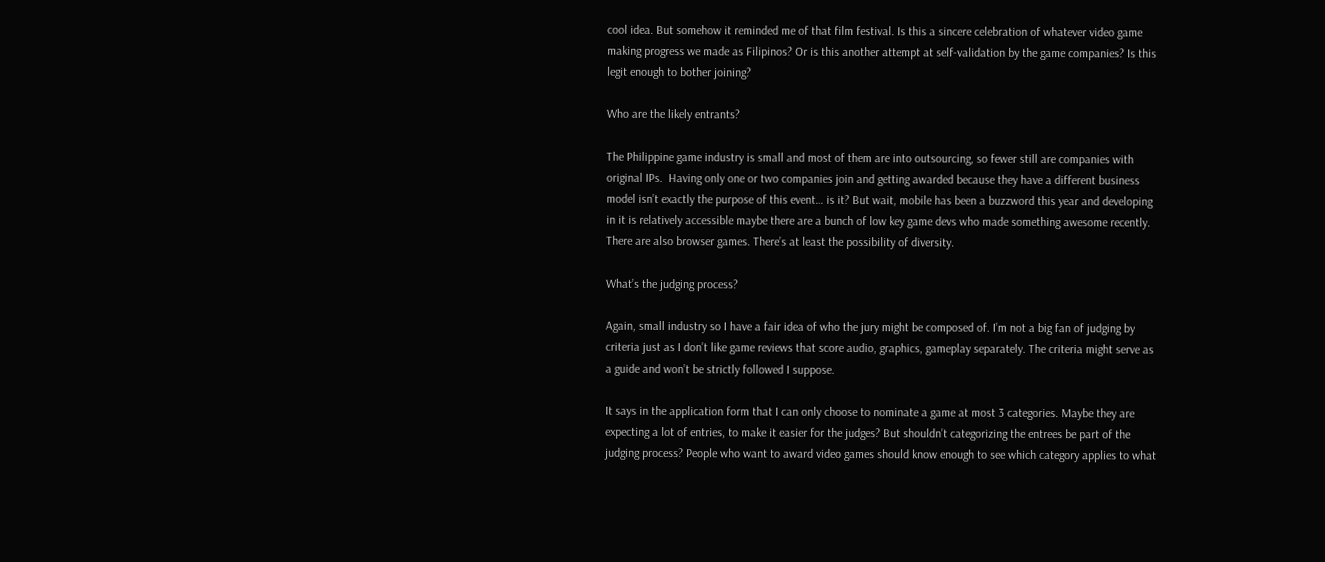cool idea. But somehow it reminded me of that film festival. Is this a sincere celebration of whatever video game making progress we made as Filipinos? Or is this another attempt at self-validation by the game companies? Is this legit enough to bother joining?

Who are the likely entrants?

The Philippine game industry is small and most of them are into outsourcing, so fewer still are companies with original IPs.  Having only one or two companies join and getting awarded because they have a different business model isn’t exactly the purpose of this event… is it? But wait, mobile has been a buzzword this year and developing in it is relatively accessible maybe there are a bunch of low key game devs who made something awesome recently. There are also browser games. There’s at least the possibility of diversity.

What’s the judging process?

Again, small industry so I have a fair idea of who the jury might be composed of. I’m not a big fan of judging by criteria just as I don’t like game reviews that score audio, graphics, gameplay separately. The criteria might serve as a guide and won’t be strictly followed I suppose.

It says in the application form that I can only choose to nominate a game at most 3 categories. Maybe they are expecting a lot of entries, to make it easier for the judges? But shouldn’t categorizing the entrees be part of the judging process? People who want to award video games should know enough to see which category applies to what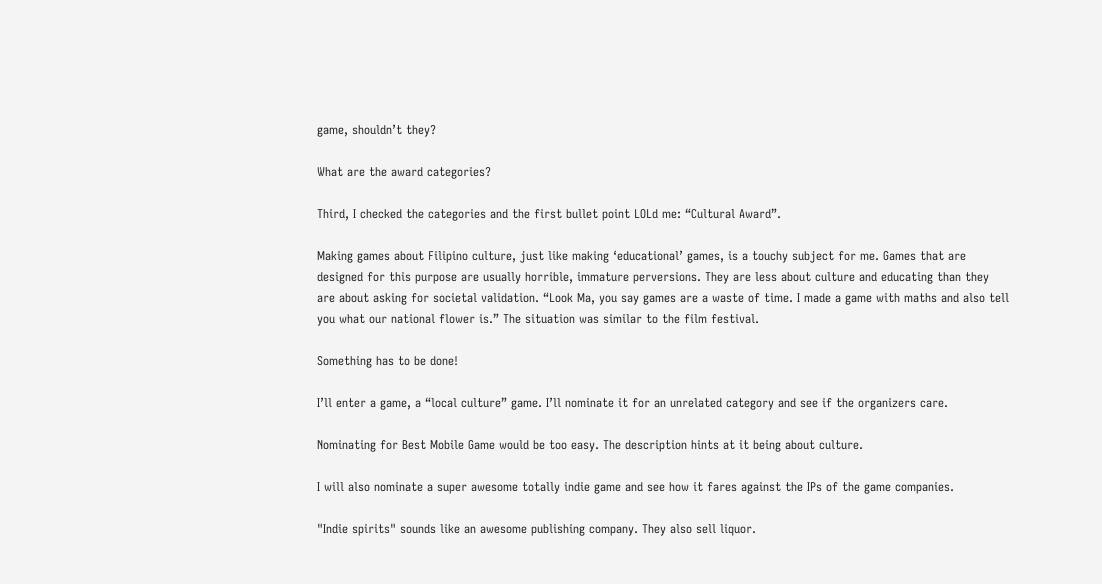game, shouldn’t they?

What are the award categories?

Third, I checked the categories and the first bullet point LOLd me: “Cultural Award”.

Making games about Filipino culture, just like making ‘educational’ games, is a touchy subject for me. Games that are designed for this purpose are usually horrible, immature perversions. They are less about culture and educating than they are about asking for societal validation. “Look Ma, you say games are a waste of time. I made a game with maths and also tell you what our national flower is.” The situation was similar to the film festival.

Something has to be done!

I’ll enter a game, a “local culture” game. I’ll nominate it for an unrelated category and see if the organizers care.

Nominating for Best Mobile Game would be too easy. The description hints at it being about culture.

I will also nominate a super awesome totally indie game and see how it fares against the IPs of the game companies.

"Indie spirits" sounds like an awesome publishing company. They also sell liquor.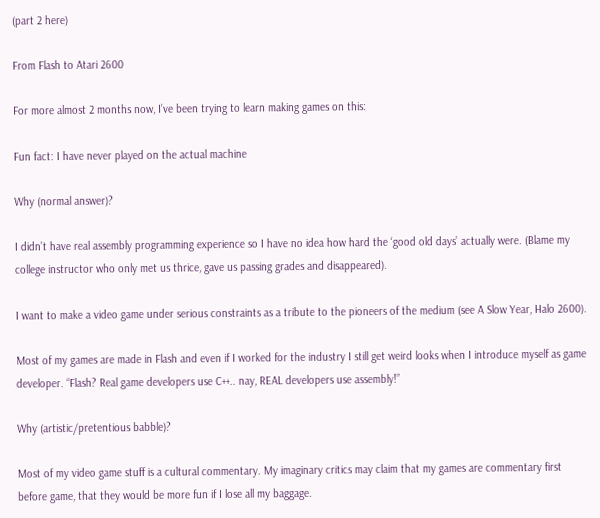(part 2 here)

From Flash to Atari 2600

For more almost 2 months now, I’ve been trying to learn making games on this:

Fun fact: I have never played on the actual machine

Why (normal answer)?

I didn’t have real assembly programming experience so I have no idea how hard the ‘good old days’ actually were. (Blame my college instructor who only met us thrice, gave us passing grades and disappeared).

I want to make a video game under serious constraints as a tribute to the pioneers of the medium (see A Slow Year, Halo 2600).

Most of my games are made in Flash and even if I worked for the industry I still get weird looks when I introduce myself as game developer. “Flash? Real game developers use C++.. nay, REAL developers use assembly!”

Why (artistic/pretentious babble)?

Most of my video game stuff is a cultural commentary. My imaginary critics may claim that my games are commentary first before game, that they would be more fun if I lose all my baggage.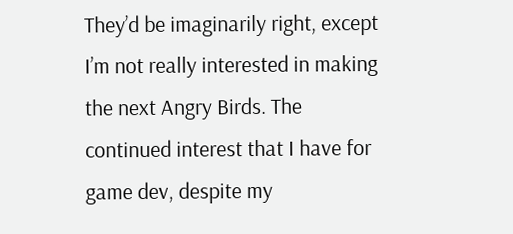They’d be imaginarily right, except I’m not really interested in making the next Angry Birds. The continued interest that I have for game dev, despite my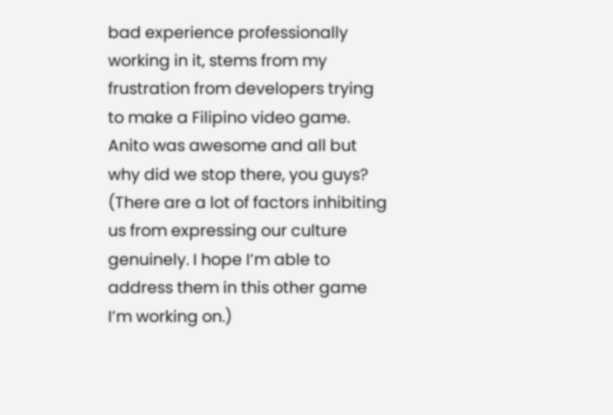bad experience professionally working in it, stems from my frustration from developers trying to make a Filipino video game. Anito was awesome and all but why did we stop there, you guys? (There are a lot of factors inhibiting us from expressing our culture genuinely. I hope I’m able to address them in this other game I’m working on.)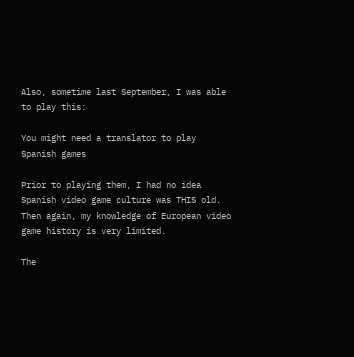Also, sometime last September, I was able to play this:

You might need a translator to play Spanish games

Prior to playing them, I had no idea Spanish video game culture was THIS old. Then again, my knowledge of European video game history is very limited.

The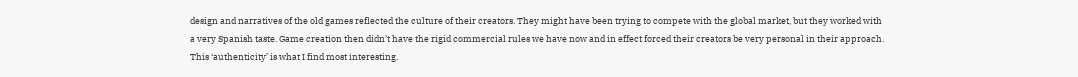design and narratives of the old games reflected the culture of their creators. They might have been trying to compete with the global market, but they worked with a very Spanish taste. Game creation then didn’t have the rigid commercial rules we have now and in effect forced their creators be very personal in their approach. This ‘authenticity’ is what I find most interesting.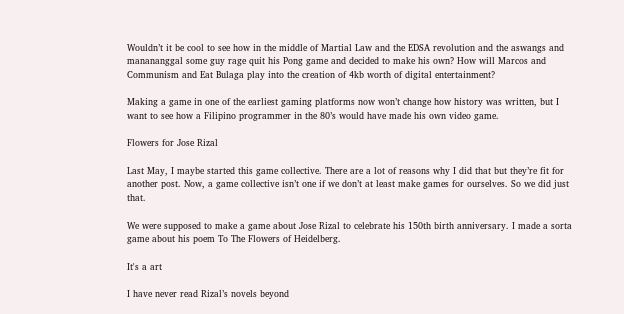Wouldn’t it be cool to see how in the middle of Martial Law and the EDSA revolution and the aswangs and manananggal some guy rage quit his Pong game and decided to make his own? How will Marcos and Communism and Eat Bulaga play into the creation of 4kb worth of digital entertainment?

Making a game in one of the earliest gaming platforms now won’t change how history was written, but I want to see how a Filipino programmer in the 80’s would have made his own video game.

Flowers for Jose Rizal

Last May, I maybe started this game collective. There are a lot of reasons why I did that but they’re fit for another post. Now, a game collective isn’t one if we don’t at least make games for ourselves. So we did just that.

We were supposed to make a game about Jose Rizal to celebrate his 150th birth anniversary. I made a sorta game about his poem To The Flowers of Heidelberg.

It's a art

I have never read Rizal’s novels beyond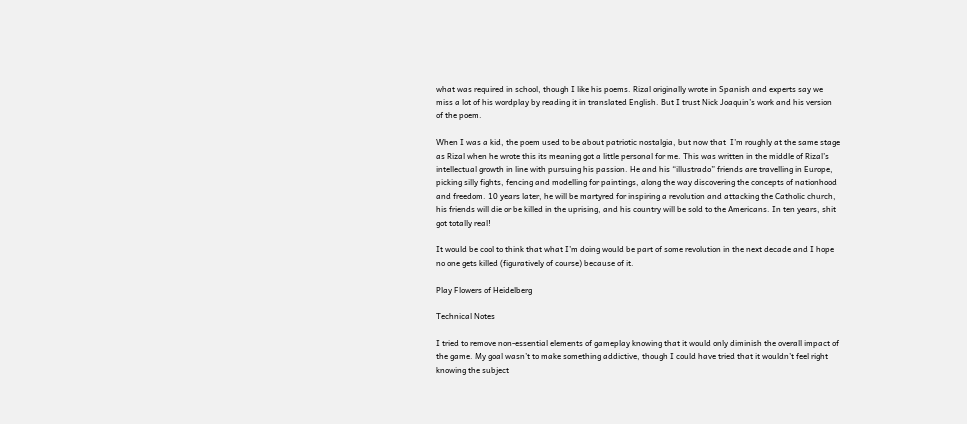what was required in school, though I like his poems. Rizal originally wrote in Spanish and experts say we miss a lot of his wordplay by reading it in translated English. But I trust Nick Joaquin’s work and his version of the poem.

When I was a kid, the poem used to be about patriotic nostalgia, but now that  I’m roughly at the same stage as Rizal when he wrote this its meaning got a little personal for me. This was written in the middle of Rizal’s intellectual growth in line with pursuing his passion. He and his “illustrado” friends are travelling in Europe, picking silly fights, fencing and modelling for paintings, along the way discovering the concepts of nationhood and freedom. 10 years later, he will be martyred for inspiring a revolution and attacking the Catholic church, his friends will die or be killed in the uprising, and his country will be sold to the Americans. In ten years, shit got totally real!

It would be cool to think that what I’m doing would be part of some revolution in the next decade and I hope no one gets killed (figuratively of course) because of it.

Play Flowers of Heidelberg

Technical Notes

I tried to remove non-essential elements of gameplay knowing that it would only diminish the overall impact of the game. My goal wasn’t to make something addictive, though I could have tried that it wouldn’t feel right knowing the subject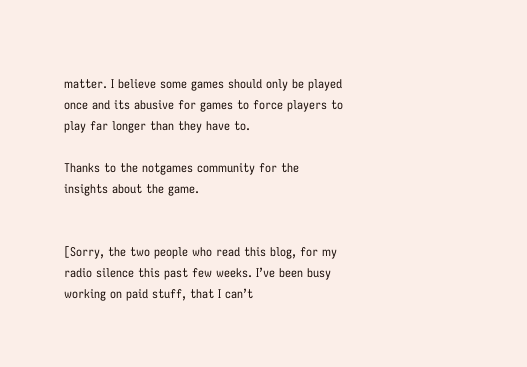matter. I believe some games should only be played once and its abusive for games to force players to play far longer than they have to.

Thanks to the notgames community for the insights about the game.


[Sorry, the two people who read this blog, for my radio silence this past few weeks. I’ve been busy working on paid stuff, that I can’t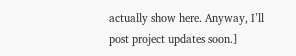actually show here. Anyway, I’ll post project updates soon.]